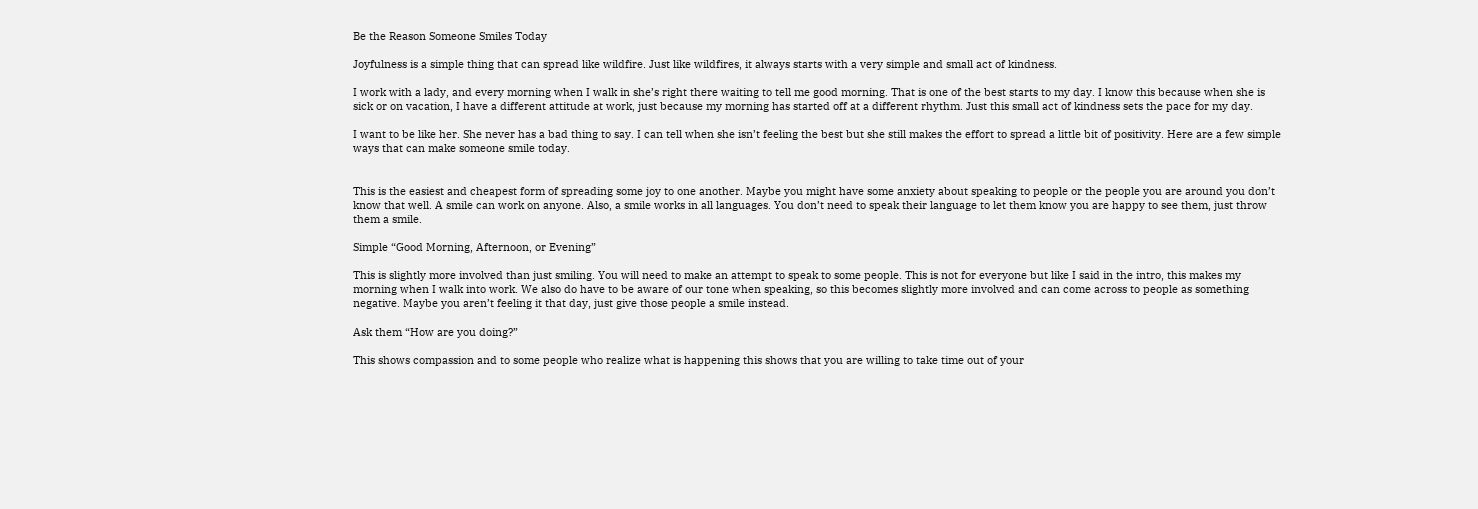Be the Reason Someone Smiles Today

Joyfulness is a simple thing that can spread like wildfire. Just like wildfires, it always starts with a very simple and small act of kindness.

I work with a lady, and every morning when I walk in she’s right there waiting to tell me good morning. That is one of the best starts to my day. I know this because when she is sick or on vacation, I have a different attitude at work, just because my morning has started off at a different rhythm. Just this small act of kindness sets the pace for my day.

I want to be like her. She never has a bad thing to say. I can tell when she isn’t feeling the best but she still makes the effort to spread a little bit of positivity. Here are a few simple ways that can make someone smile today.


This is the easiest and cheapest form of spreading some joy to one another. Maybe you might have some anxiety about speaking to people or the people you are around you don’t know that well. A smile can work on anyone. Also, a smile works in all languages. You don’t need to speak their language to let them know you are happy to see them, just throw them a smile.

Simple “Good Morning, Afternoon, or Evening”

This is slightly more involved than just smiling. You will need to make an attempt to speak to some people. This is not for everyone but like I said in the intro, this makes my morning when I walk into work. We also do have to be aware of our tone when speaking, so this becomes slightly more involved and can come across to people as something negative. Maybe you aren’t feeling it that day, just give those people a smile instead.

Ask them “How are you doing?”

This shows compassion and to some people who realize what is happening this shows that you are willing to take time out of your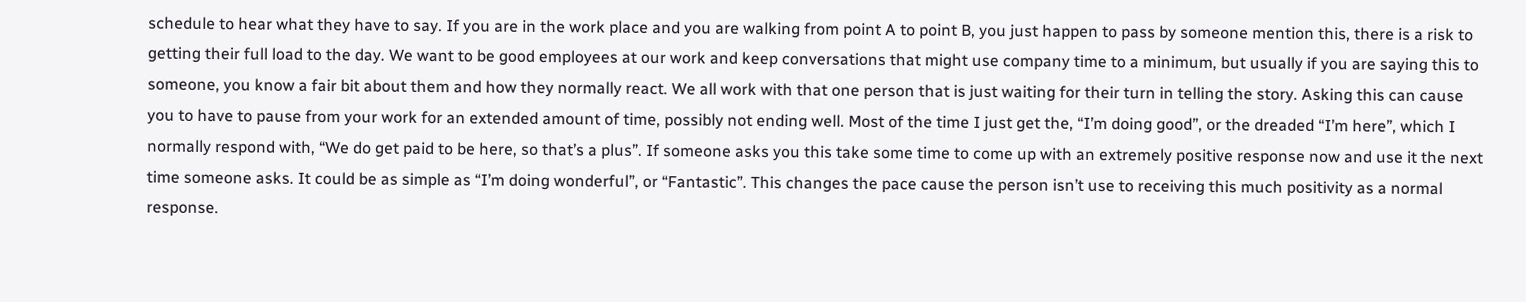schedule to hear what they have to say. If you are in the work place and you are walking from point A to point B, you just happen to pass by someone mention this, there is a risk to getting their full load to the day. We want to be good employees at our work and keep conversations that might use company time to a minimum, but usually if you are saying this to someone, you know a fair bit about them and how they normally react. We all work with that one person that is just waiting for their turn in telling the story. Asking this can cause you to have to pause from your work for an extended amount of time, possibly not ending well. Most of the time I just get the, “I’m doing good”, or the dreaded “I’m here”, which I normally respond with, “We do get paid to be here, so that’s a plus”. If someone asks you this take some time to come up with an extremely positive response now and use it the next time someone asks. It could be as simple as “I’m doing wonderful”, or “Fantastic”. This changes the pace cause the person isn’t use to receiving this much positivity as a normal response.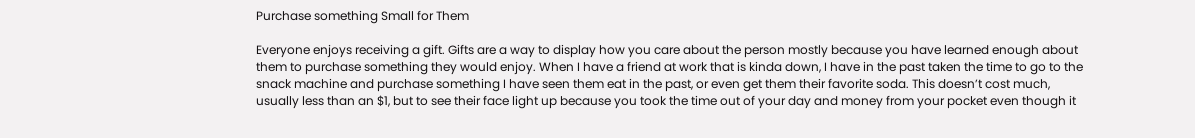Purchase something Small for Them

Everyone enjoys receiving a gift. Gifts are a way to display how you care about the person mostly because you have learned enough about them to purchase something they would enjoy. When I have a friend at work that is kinda down, I have in the past taken the time to go to the snack machine and purchase something I have seen them eat in the past, or even get them their favorite soda. This doesn’t cost much, usually less than an $1, but to see their face light up because you took the time out of your day and money from your pocket even though it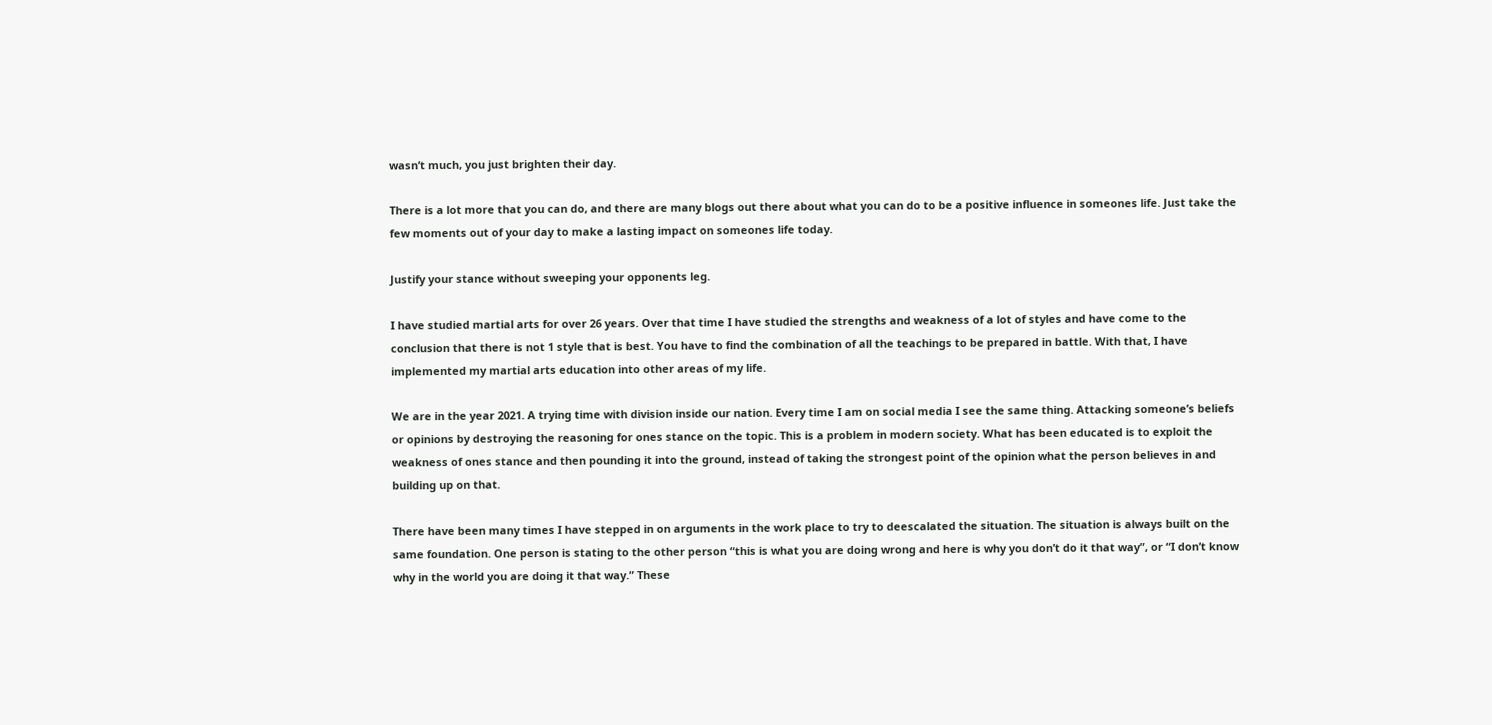wasn’t much, you just brighten their day.

There is a lot more that you can do, and there are many blogs out there about what you can do to be a positive influence in someones life. Just take the few moments out of your day to make a lasting impact on someones life today.

Justify your stance without sweeping your opponents leg.

I have studied martial arts for over 26 years. Over that time I have studied the strengths and weakness of a lot of styles and have come to the conclusion that there is not 1 style that is best. You have to find the combination of all the teachings to be prepared in battle. With that, I have implemented my martial arts education into other areas of my life.

We are in the year 2021. A trying time with division inside our nation. Every time I am on social media I see the same thing. Attacking someone’s beliefs or opinions by destroying the reasoning for ones stance on the topic. This is a problem in modern society. What has been educated is to exploit the weakness of ones stance and then pounding it into the ground, instead of taking the strongest point of the opinion what the person believes in and building up on that.

There have been many times I have stepped in on arguments in the work place to try to deescalated the situation. The situation is always built on the same foundation. One person is stating to the other person “this is what you are doing wrong and here is why you don’t do it that way”, or “I don’t know why in the world you are doing it that way.” These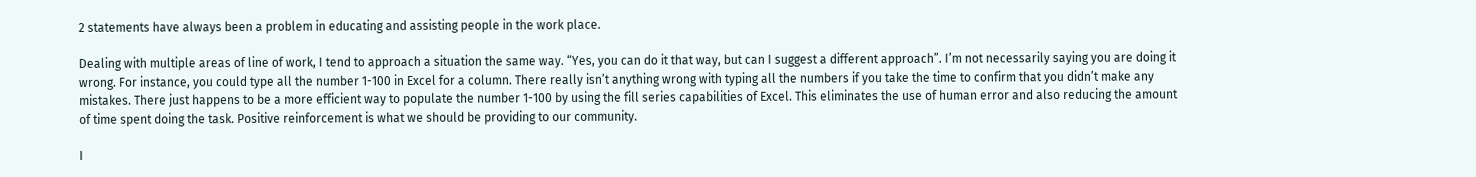2 statements have always been a problem in educating and assisting people in the work place.

Dealing with multiple areas of line of work, I tend to approach a situation the same way. “Yes, you can do it that way, but can I suggest a different approach”. I’m not necessarily saying you are doing it wrong. For instance, you could type all the number 1-100 in Excel for a column. There really isn’t anything wrong with typing all the numbers if you take the time to confirm that you didn’t make any mistakes. There just happens to be a more efficient way to populate the number 1-100 by using the fill series capabilities of Excel. This eliminates the use of human error and also reducing the amount of time spent doing the task. Positive reinforcement is what we should be providing to our community.

I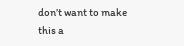don’t want to make this a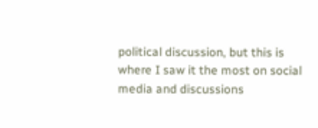political discussion, but this is where I saw it the most on social media and discussions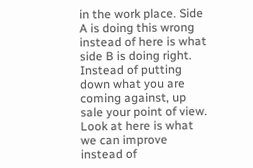in the work place. Side A is doing this wrong instead of here is what side B is doing right. Instead of putting down what you are coming against, up sale your point of view. Look at here is what we can improve instead of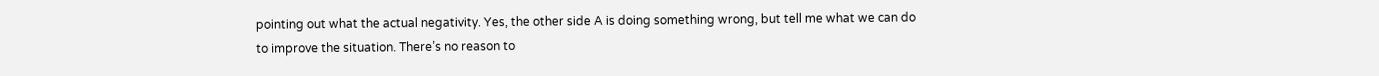pointing out what the actual negativity. Yes, the other side A is doing something wrong, but tell me what we can do to improve the situation. There’s no reason to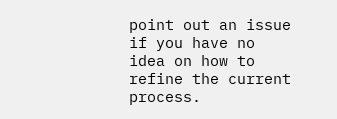point out an issue if you have no idea on how to refine the current process.